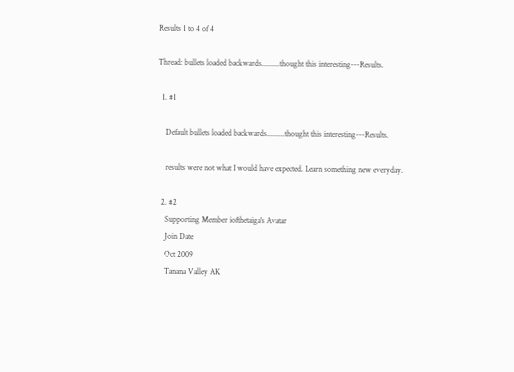Results 1 to 4 of 4

Thread: bullets loaded backwards.........thought this interesting---Results.

  1. #1

    Default bullets loaded backwards.........thought this interesting---Results.

    results were not what I would have expected. Learn something new everyday.

  2. #2
    Supporting Member iofthetaiga's Avatar
    Join Date
    Oct 2009
    Tanana Valley AK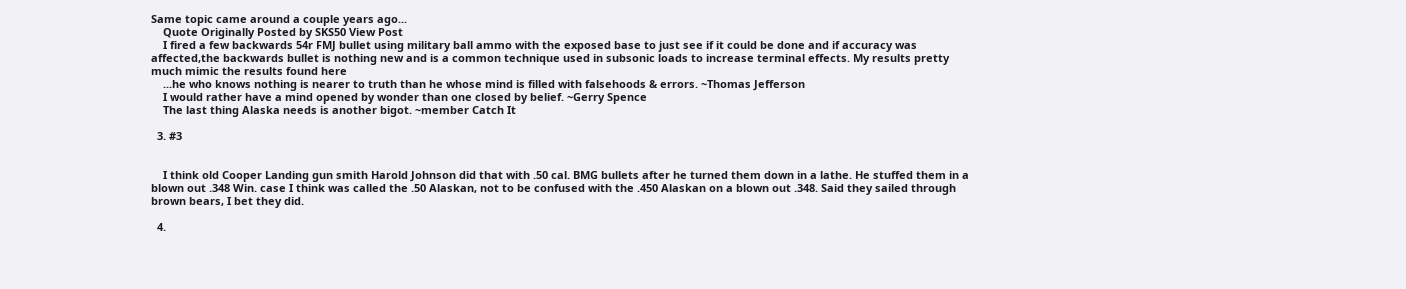Same topic came around a couple years ago...
    Quote Originally Posted by SKS50 View Post
    I fired a few backwards 54r FMJ bullet using military ball ammo with the exposed base to just see if it could be done and if accuracy was affected,the backwards bullet is nothing new and is a common technique used in subsonic loads to increase terminal effects. My results pretty much mimic the results found here
    ...he who knows nothing is nearer to truth than he whose mind is filled with falsehoods & errors. ~Thomas Jefferson
    I would rather have a mind opened by wonder than one closed by belief. ~Gerry Spence
    The last thing Alaska needs is another bigot. ~member Catch It

  3. #3


    I think old Cooper Landing gun smith Harold Johnson did that with .50 cal. BMG bullets after he turned them down in a lathe. He stuffed them in a blown out .348 Win. case I think was called the .50 Alaskan, not to be confused with the .450 Alaskan on a blown out .348. Said they sailed through brown bears, I bet they did.

  4.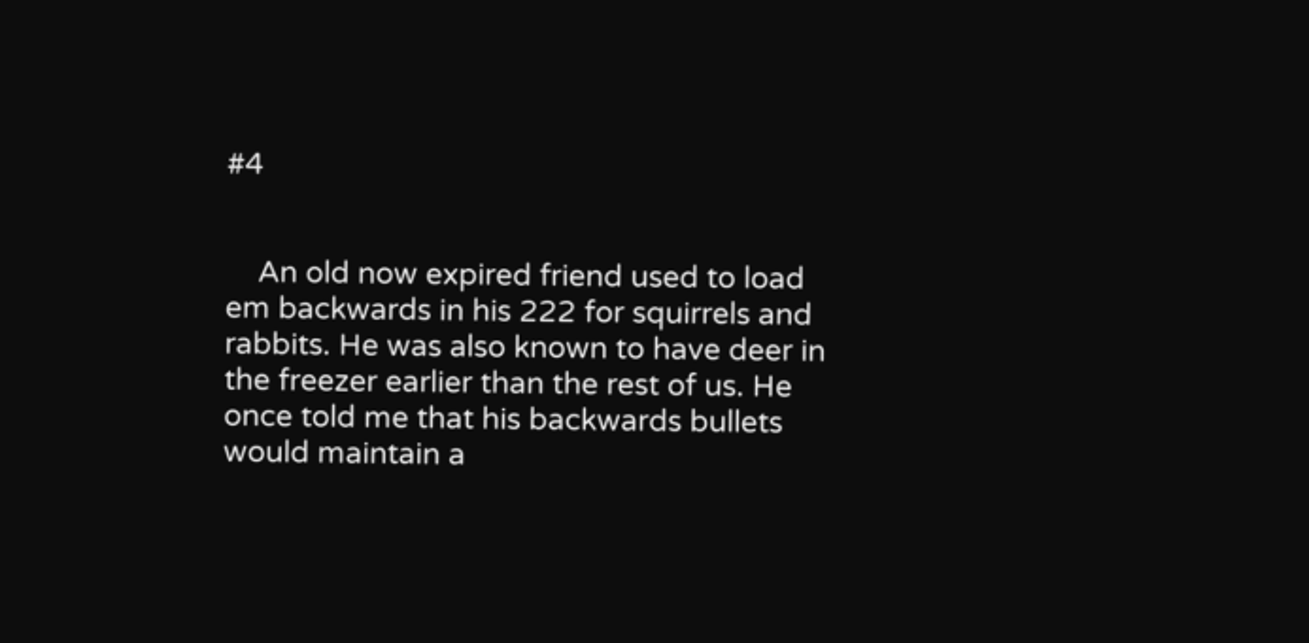#4


    An old now expired friend used to load em backwards in his 222 for squirrels and rabbits. He was also known to have deer in the freezer earlier than the rest of us. He once told me that his backwards bullets would maintain a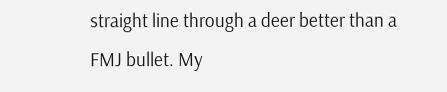straight line through a deer better than a FMJ bullet. My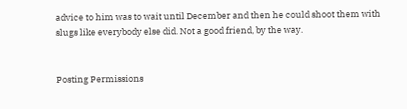advice to him was to wait until December and then he could shoot them with slugs like everybody else did. Not a good friend, by the way.


Posting Permissions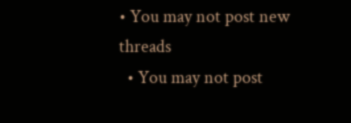• You may not post new threads
  • You may not post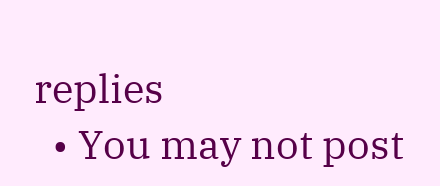replies
  • You may not post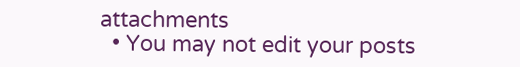attachments
  • You may not edit your posts